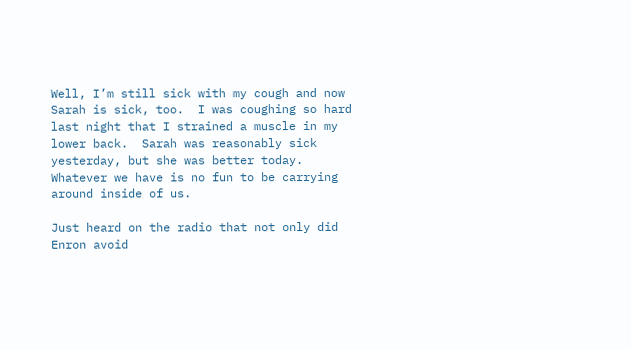Well, I’m still sick with my cough and now Sarah is sick, too.  I was coughing so hard last night that I strained a muscle in my lower back.  Sarah was reasonably sick yesterday, but she was better today.  Whatever we have is no fun to be carrying around inside of us.

Just heard on the radio that not only did Enron avoid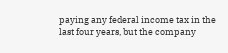paying any federal income tax in the last four years, but the company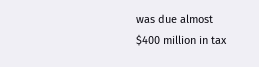was due almost $400 million in tax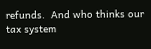refunds.  And who thinks our tax system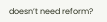doesn’t need reform?